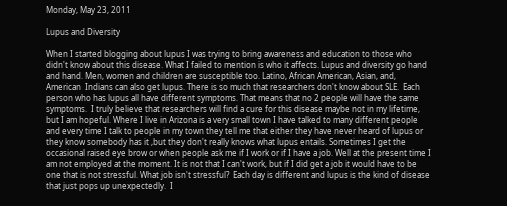Monday, May 23, 2011

Lupus and Diversity

When I started blogging about lupus I was trying to bring awareness and education to those who didn't know about this disease. What I failed to mention is who it affects. Lupus and diversity go hand and hand. Men, women and children are susceptible too. Latino, African American, Asian, and, American  Indians can also get lupus. There is so much that researchers don't know about SLE.  Each person who has lupus all have different symptoms. That means that no 2 people will have the same symptoms.  I truly believe that researchers will find a cure for this disease maybe not in my lifetime, but I am hopeful. Where I live in Arizona is a very small town I have talked to many different people and every time I talk to people in my town they tell me that either they have never heard of lupus or they know somebody has it ,but they don't really knows what lupus entails. Sometimes I get the occasional raised eye brow or when people ask me if I work or if I have a job. Well at the present time I am not employed at the moment. It is not that I can't work, but if I did get a job it would have to be one that is not stressful. What job isn't stressful?  Each day is different and lupus is the kind of disease that just pops up unexpectedly.  I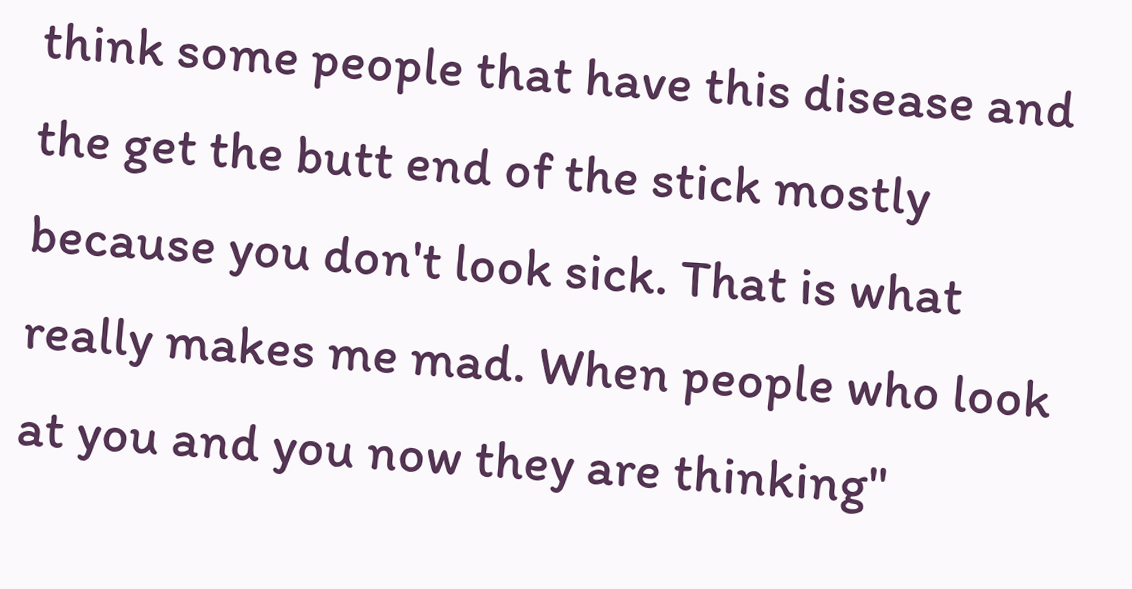think some people that have this disease and the get the butt end of the stick mostly because you don't look sick. That is what really makes me mad. When people who look at you and you now they are thinking"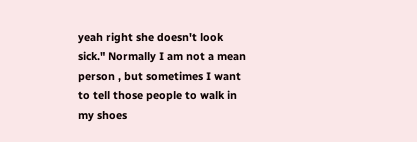yeah right she doesn't look sick." Normally I am not a mean person , but sometimes I want to tell those people to walk in my shoes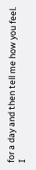for a day and then tell me how you feel. I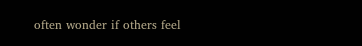often wonder if others feel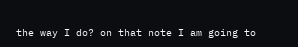the way I do? on that note I am going to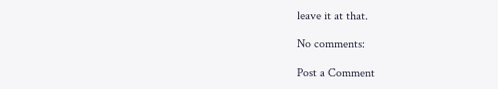leave it at that.

No comments:

Post a Comment